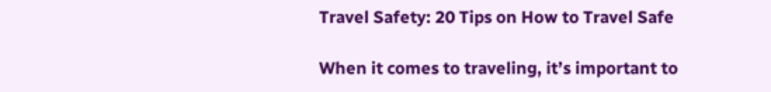Travel Safety: 20 Tips on How to Travel Safe

When it comes to traveling, it’s important to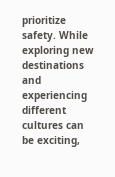prioritize safety. While exploring new destinations and experiencing different cultures can be exciting,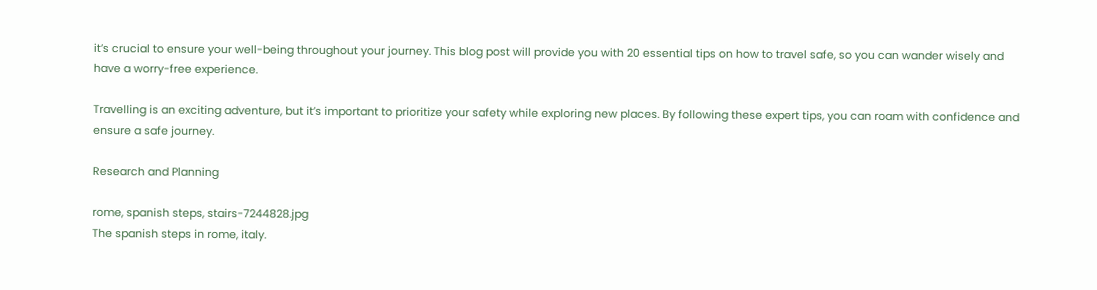it’s crucial to ensure your well-being throughout your journey. This blog post will provide you with 20 essential tips on how to travel safe, so you can wander wisely and have a worry-free experience.

Travelling is an exciting adventure, but it’s important to prioritize your safety while exploring new places. By following these expert tips, you can roam with confidence and ensure a safe journey.

Research and Planning

rome, spanish steps, stairs-7244828.jpg
The spanish steps in rome, italy.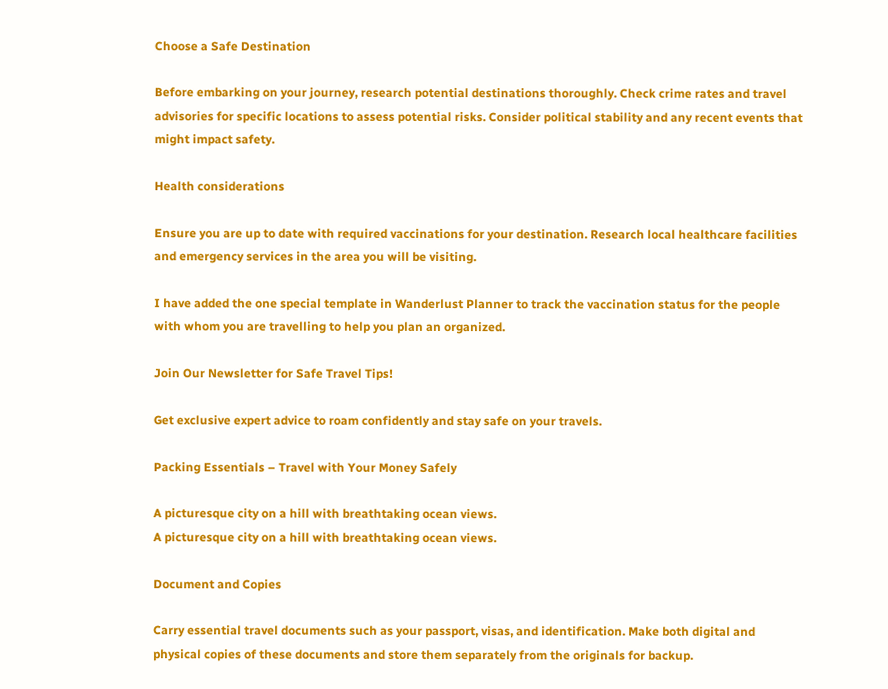Choose a Safe Destination

Before embarking on your journey, research potential destinations thoroughly. Check crime rates and travel advisories for specific locations to assess potential risks. Consider political stability and any recent events that might impact safety.

Health considerations

Ensure you are up to date with required vaccinations for your destination. Research local healthcare facilities and emergency services in the area you will be visiting.

I have added the one special template in Wanderlust Planner to track the vaccination status for the people with whom you are travelling to help you plan an organized.

Join Our Newsletter for Safe Travel Tips!

Get exclusive expert advice to roam confidently and stay safe on your travels.

Packing Essentials – Travel with Your Money Safely

A picturesque city on a hill with breathtaking ocean views.
A picturesque city on a hill with breathtaking ocean views.

Document and Copies

Carry essential travel documents such as your passport, visas, and identification. Make both digital and physical copies of these documents and store them separately from the originals for backup.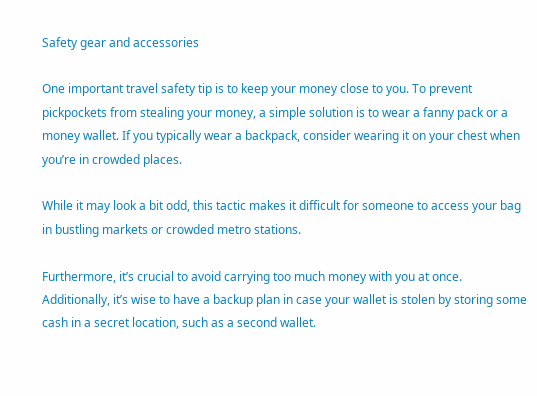Safety gear and accessories

One important travel safety tip is to keep your money close to you. To prevent pickpockets from stealing your money, a simple solution is to wear a fanny pack or a money wallet. If you typically wear a backpack, consider wearing it on your chest when you’re in crowded places.

While it may look a bit odd, this tactic makes it difficult for someone to access your bag in bustling markets or crowded metro stations.

Furthermore, it’s crucial to avoid carrying too much money with you at once. Additionally, it’s wise to have a backup plan in case your wallet is stolen by storing some cash in a secret location, such as a second wallet.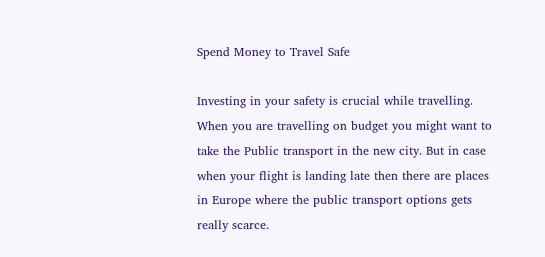Spend Money to Travel Safe

Investing in your safety is crucial while travelling. When you are travelling on budget you might want to take the Public transport in the new city. But in case when your flight is landing late then there are places in Europe where the public transport options gets really scarce.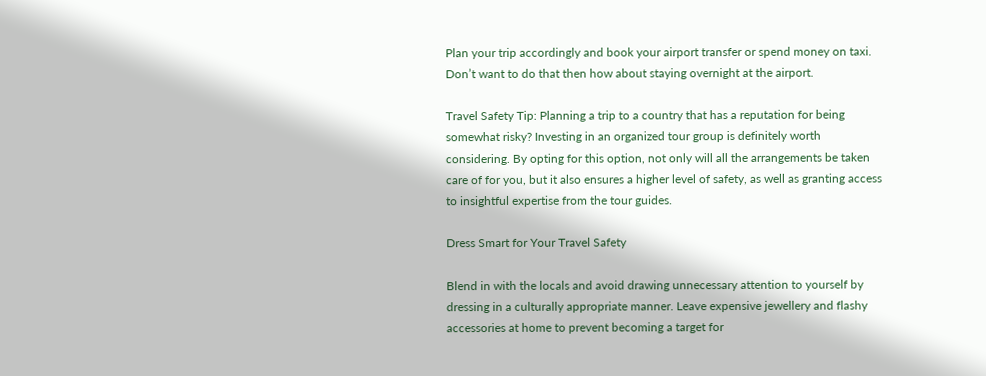Plan your trip accordingly and book your airport transfer or spend money on taxi. Don’t want to do that then how about staying overnight at the airport.

Travel Safety Tip: Planning a trip to a country that has a reputation for being somewhat risky? Investing in an organized tour group is definitely worth considering. By opting for this option, not only will all the arrangements be taken care of for you, but it also ensures a higher level of safety, as well as granting access to insightful expertise from the tour guides.

Dress Smart for Your Travel Safety

Blend in with the locals and avoid drawing unnecessary attention to yourself by dressing in a culturally appropriate manner. Leave expensive jewellery and flashy accessories at home to prevent becoming a target for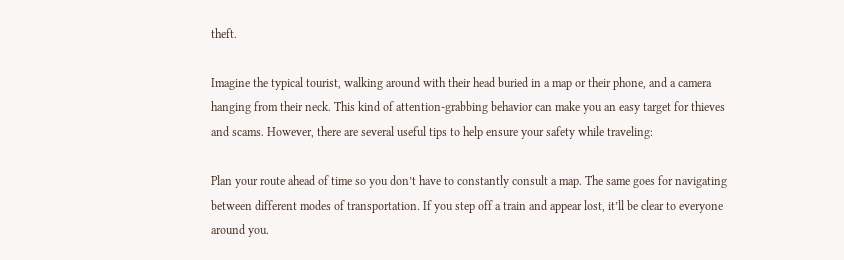theft.

Imagine the typical tourist, walking around with their head buried in a map or their phone, and a camera hanging from their neck. This kind of attention-grabbing behavior can make you an easy target for thieves and scams. However, there are several useful tips to help ensure your safety while traveling:

Plan your route ahead of time so you don’t have to constantly consult a map. The same goes for navigating between different modes of transportation. If you step off a train and appear lost, it’ll be clear to everyone around you.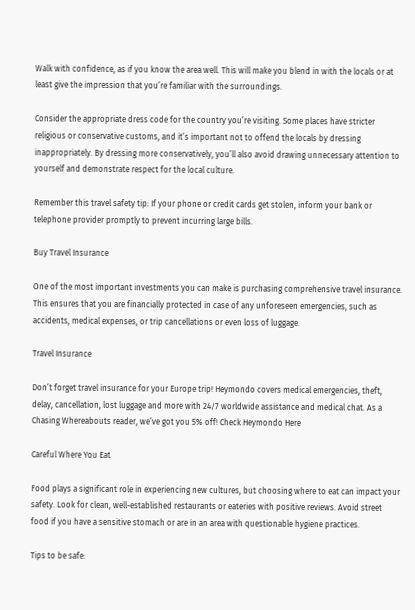Walk with confidence, as if you know the area well. This will make you blend in with the locals or at least give the impression that you’re familiar with the surroundings.

Consider the appropriate dress code for the country you’re visiting. Some places have stricter religious or conservative customs, and it’s important not to offend the locals by dressing inappropriately. By dressing more conservatively, you’ll also avoid drawing unnecessary attention to yourself and demonstrate respect for the local culture.

Remember this travel safety tip: If your phone or credit cards get stolen, inform your bank or telephone provider promptly to prevent incurring large bills.

Buy Travel Insurance

One of the most important investments you can make is purchasing comprehensive travel insurance. This ensures that you are financially protected in case of any unforeseen emergencies, such as accidents, medical expenses, or trip cancellations or even loss of luggage.

Travel Insurance

Don’t forget travel insurance for your Europe trip! Heymondo covers medical emergencies, theft, delay, cancellation, lost luggage and more with 24/7 worldwide assistance and medical chat. As a Chasing Whereabouts reader, we’ve got you 5% off! Check Heymondo Here

Careful Where You Eat

Food plays a significant role in experiencing new cultures, but choosing where to eat can impact your safety. Look for clean, well-established restaurants or eateries with positive reviews. Avoid street food if you have a sensitive stomach or are in an area with questionable hygiene practices.

Tips to be safe: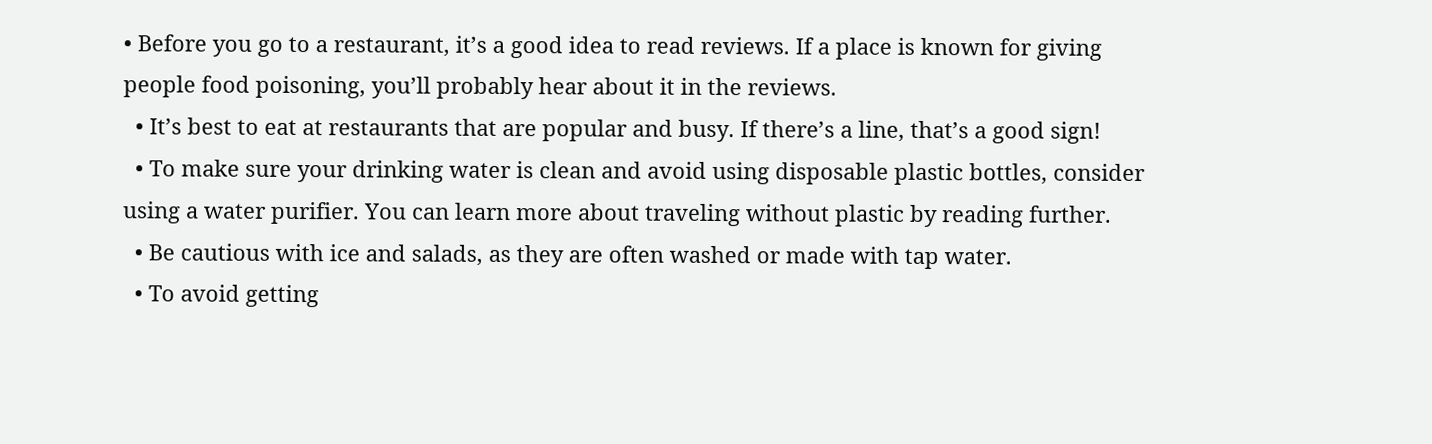• Before you go to a restaurant, it’s a good idea to read reviews. If a place is known for giving people food poisoning, you’ll probably hear about it in the reviews.
  • It’s best to eat at restaurants that are popular and busy. If there’s a line, that’s a good sign!
  • To make sure your drinking water is clean and avoid using disposable plastic bottles, consider using a water purifier. You can learn more about traveling without plastic by reading further.
  • Be cautious with ice and salads, as they are often washed or made with tap water.
  • To avoid getting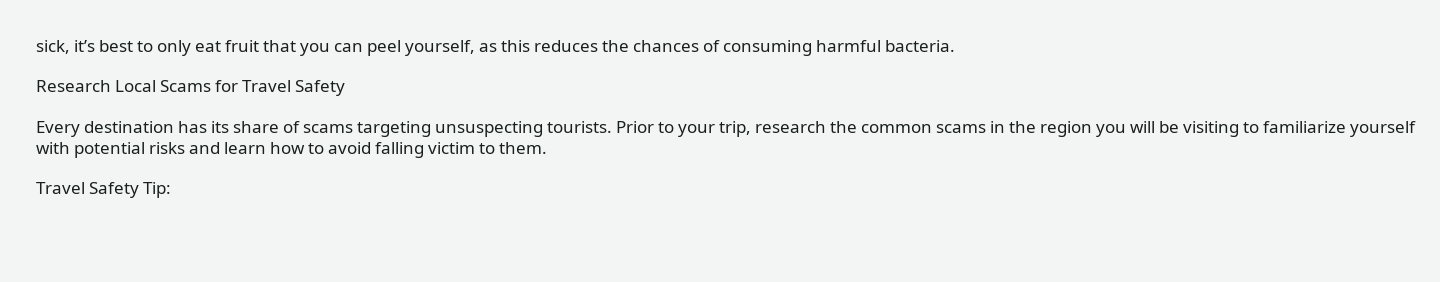sick, it’s best to only eat fruit that you can peel yourself, as this reduces the chances of consuming harmful bacteria.

Research Local Scams for Travel Safety

Every destination has its share of scams targeting unsuspecting tourists. Prior to your trip, research the common scams in the region you will be visiting to familiarize yourself with potential risks and learn how to avoid falling victim to them.

Travel Safety Tip: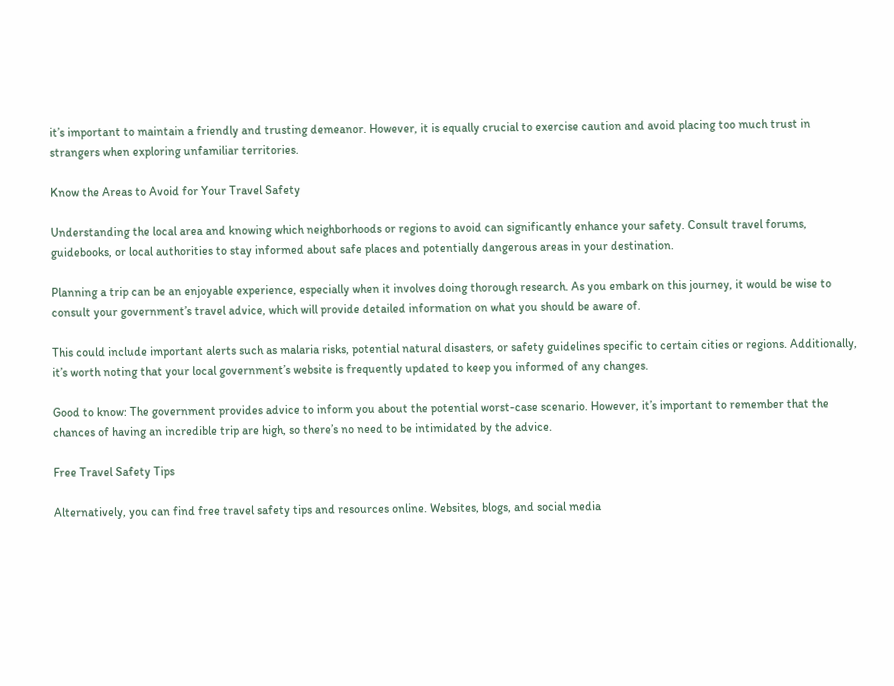it’s important to maintain a friendly and trusting demeanor. However, it is equally crucial to exercise caution and avoid placing too much trust in strangers when exploring unfamiliar territories.

Know the Areas to Avoid for Your Travel Safety

Understanding the local area and knowing which neighborhoods or regions to avoid can significantly enhance your safety. Consult travel forums, guidebooks, or local authorities to stay informed about safe places and potentially dangerous areas in your destination.

Planning a trip can be an enjoyable experience, especially when it involves doing thorough research. As you embark on this journey, it would be wise to consult your government’s travel advice, which will provide detailed information on what you should be aware of.

This could include important alerts such as malaria risks, potential natural disasters, or safety guidelines specific to certain cities or regions. Additionally, it’s worth noting that your local government’s website is frequently updated to keep you informed of any changes.

Good to know: The government provides advice to inform you about the potential worst-case scenario. However, it’s important to remember that the chances of having an incredible trip are high, so there’s no need to be intimidated by the advice.

Free Travel Safety Tips

Alternatively, you can find free travel safety tips and resources online. Websites, blogs, and social media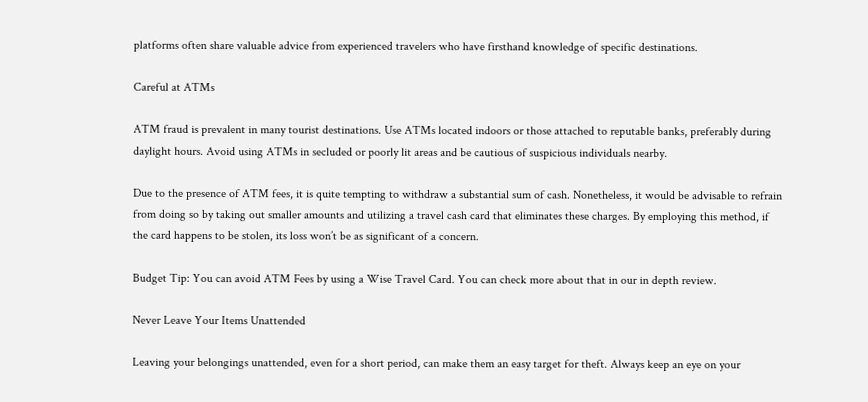platforms often share valuable advice from experienced travelers who have firsthand knowledge of specific destinations.

Careful at ATMs

ATM fraud is prevalent in many tourist destinations. Use ATMs located indoors or those attached to reputable banks, preferably during daylight hours. Avoid using ATMs in secluded or poorly lit areas and be cautious of suspicious individuals nearby.

Due to the presence of ATM fees, it is quite tempting to withdraw a substantial sum of cash. Nonetheless, it would be advisable to refrain from doing so by taking out smaller amounts and utilizing a travel cash card that eliminates these charges. By employing this method, if the card happens to be stolen, its loss won’t be as significant of a concern.

Budget Tip: You can avoid ATM Fees by using a Wise Travel Card. You can check more about that in our in depth review.

Never Leave Your Items Unattended

Leaving your belongings unattended, even for a short period, can make them an easy target for theft. Always keep an eye on your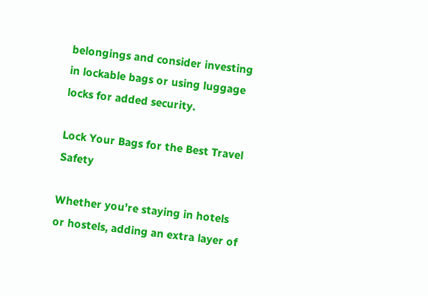belongings and consider investing in lockable bags or using luggage locks for added security.

Lock Your Bags for the Best Travel Safety

Whether you’re staying in hotels or hostels, adding an extra layer of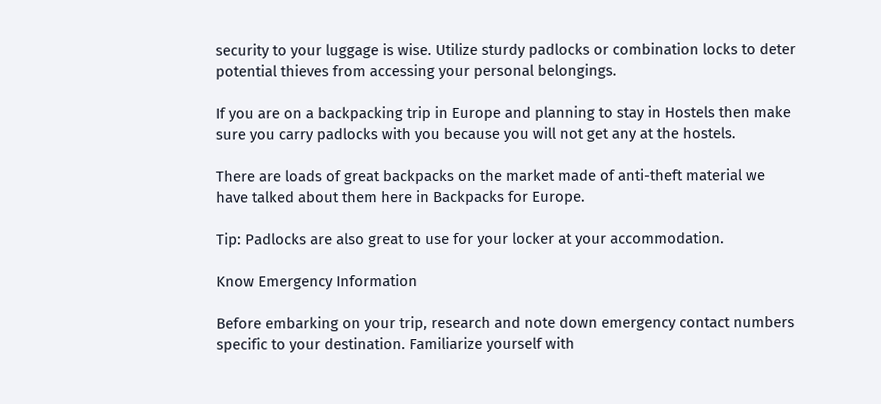security to your luggage is wise. Utilize sturdy padlocks or combination locks to deter potential thieves from accessing your personal belongings.

If you are on a backpacking trip in Europe and planning to stay in Hostels then make sure you carry padlocks with you because you will not get any at the hostels.

There are loads of great backpacks on the market made of anti-theft material we have talked about them here in Backpacks for Europe.

Tip: Padlocks are also great to use for your locker at your accommodation.

Know Emergency Information

Before embarking on your trip, research and note down emergency contact numbers specific to your destination. Familiarize yourself with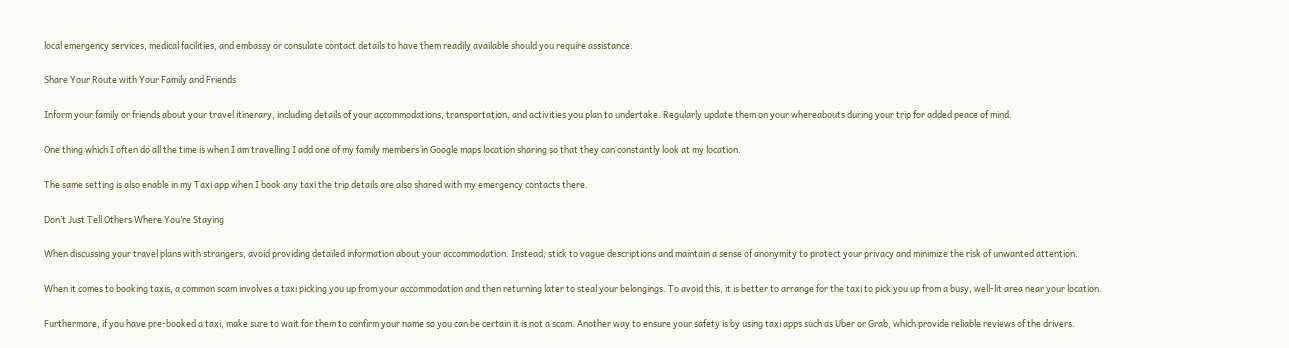local emergency services, medical facilities, and embassy or consulate contact details to have them readily available should you require assistance.

Share Your Route with Your Family and Friends

Inform your family or friends about your travel itinerary, including details of your accommodations, transportation, and activities you plan to undertake. Regularly update them on your whereabouts during your trip for added peace of mind.

One thing which I often do all the time is when I am travelling I add one of my family members in Google maps location sharing so that they can constantly look at my location.

The same setting is also enable in my Taxi app when I book any taxi the trip details are also shared with my emergency contacts there.

Don’t Just Tell Others Where You’re Staying

When discussing your travel plans with strangers, avoid providing detailed information about your accommodation. Instead, stick to vague descriptions and maintain a sense of anonymity to protect your privacy and minimize the risk of unwanted attention.

When it comes to booking taxis, a common scam involves a taxi picking you up from your accommodation and then returning later to steal your belongings. To avoid this, it is better to arrange for the taxi to pick you up from a busy, well-lit area near your location.

Furthermore, if you have pre-booked a taxi, make sure to wait for them to confirm your name so you can be certain it is not a scam. Another way to ensure your safety is by using taxi apps such as Uber or Grab, which provide reliable reviews of the drivers.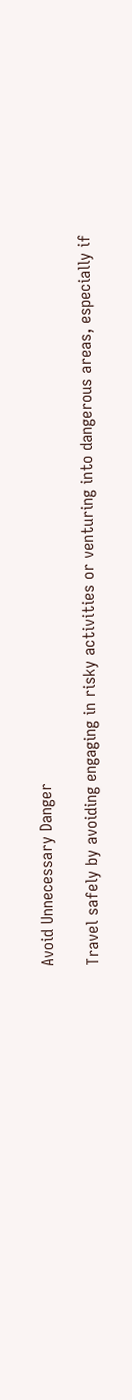Avoid Unnecessary Danger

Travel safely by avoiding engaging in risky activities or venturing into dangerous areas, especially if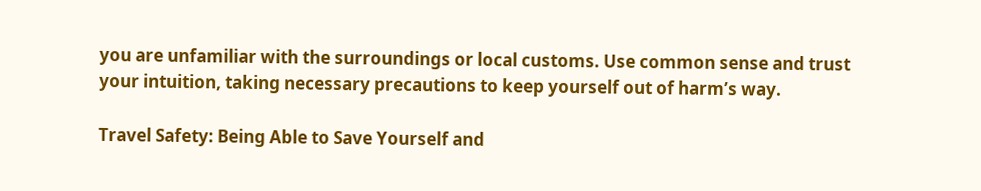you are unfamiliar with the surroundings or local customs. Use common sense and trust your intuition, taking necessary precautions to keep yourself out of harm’s way.

Travel Safety: Being Able to Save Yourself and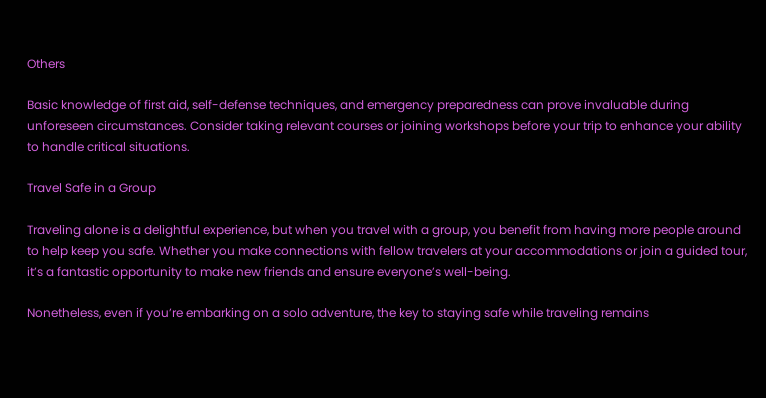Others

Basic knowledge of first aid, self-defense techniques, and emergency preparedness can prove invaluable during unforeseen circumstances. Consider taking relevant courses or joining workshops before your trip to enhance your ability to handle critical situations.

Travel Safe in a Group

Traveling alone is a delightful experience, but when you travel with a group, you benefit from having more people around to help keep you safe. Whether you make connections with fellow travelers at your accommodations or join a guided tour, it’s a fantastic opportunity to make new friends and ensure everyone’s well-being.

Nonetheless, even if you’re embarking on a solo adventure, the key to staying safe while traveling remains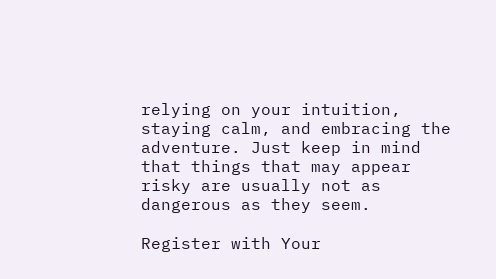relying on your intuition, staying calm, and embracing the adventure. Just keep in mind that things that may appear risky are usually not as dangerous as they seem.

Register with Your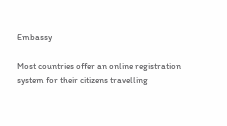Embassy

Most countries offer an online registration system for their citizens travelling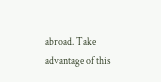abroad. Take advantage of this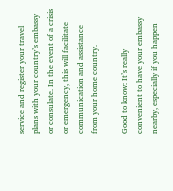service and register your travel plans with your country’s embassy or consulate. In the event of a crisis or emergency, this will facilitate communication and assistance from your home country.

Good to know: It’s really convenient to have your embassy nearby, especially if you happen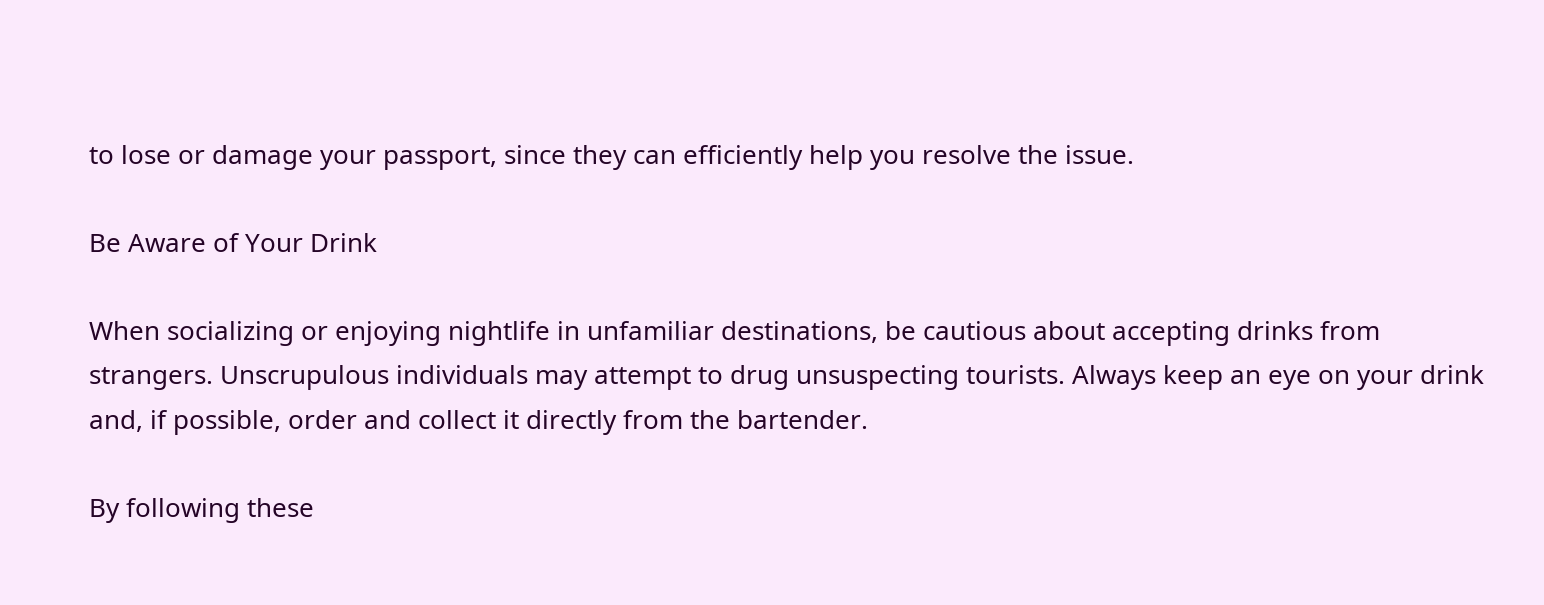to lose or damage your passport, since they can efficiently help you resolve the issue.

Be Aware of Your Drink

When socializing or enjoying nightlife in unfamiliar destinations, be cautious about accepting drinks from strangers. Unscrupulous individuals may attempt to drug unsuspecting tourists. Always keep an eye on your drink and, if possible, order and collect it directly from the bartender.

By following these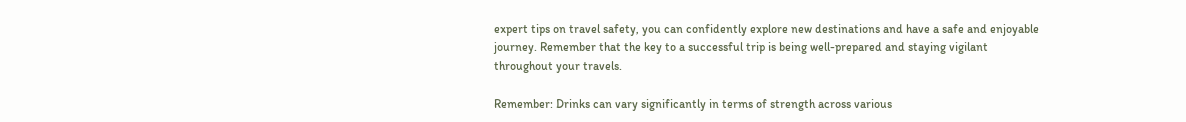expert tips on travel safety, you can confidently explore new destinations and have a safe and enjoyable journey. Remember that the key to a successful trip is being well-prepared and staying vigilant throughout your travels.

Remember: Drinks can vary significantly in terms of strength across various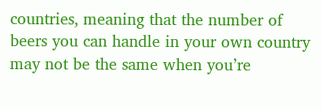countries, meaning that the number of beers you can handle in your own country may not be the same when you’re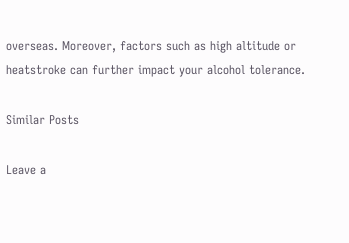overseas. Moreover, factors such as high altitude or heatstroke can further impact your alcohol tolerance.

Similar Posts

Leave a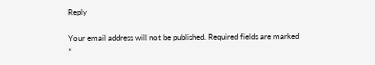Reply

Your email address will not be published. Required fields are marked *